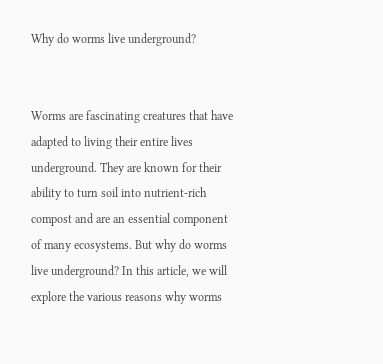Why do worms live underground?


Worms are fascinating creatures that have adapted to living their entire lives underground. They are known for their ability to turn soil into nutrient-rich compost and are an essential component of many ecosystems. But why do worms live underground? In this article, we will explore the various reasons why worms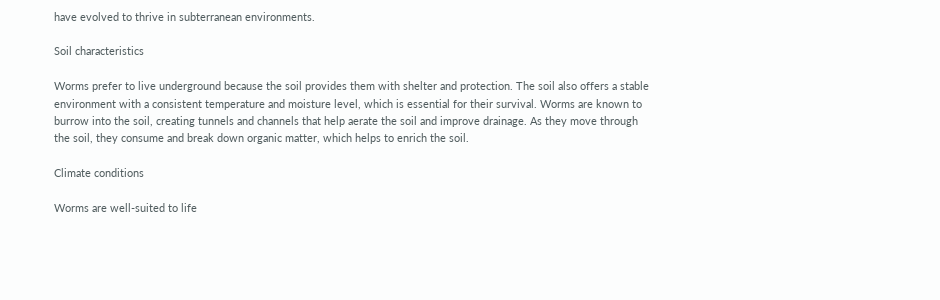have evolved to thrive in subterranean environments.

Soil characteristics

Worms prefer to live underground because the soil provides them with shelter and protection. The soil also offers a stable environment with a consistent temperature and moisture level, which is essential for their survival. Worms are known to burrow into the soil, creating tunnels and channels that help aerate the soil and improve drainage. As they move through the soil, they consume and break down organic matter, which helps to enrich the soil.

Climate conditions

Worms are well-suited to life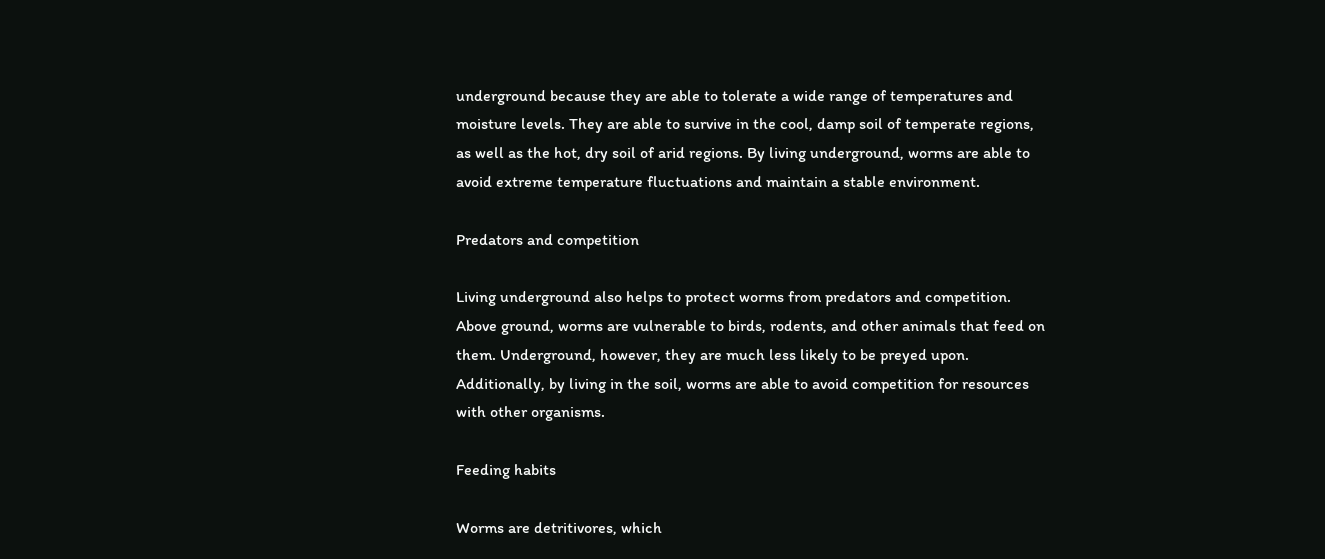underground because they are able to tolerate a wide range of temperatures and moisture levels. They are able to survive in the cool, damp soil of temperate regions, as well as the hot, dry soil of arid regions. By living underground, worms are able to avoid extreme temperature fluctuations and maintain a stable environment.

Predators and competition

Living underground also helps to protect worms from predators and competition. Above ground, worms are vulnerable to birds, rodents, and other animals that feed on them. Underground, however, they are much less likely to be preyed upon. Additionally, by living in the soil, worms are able to avoid competition for resources with other organisms.

Feeding habits

Worms are detritivores, which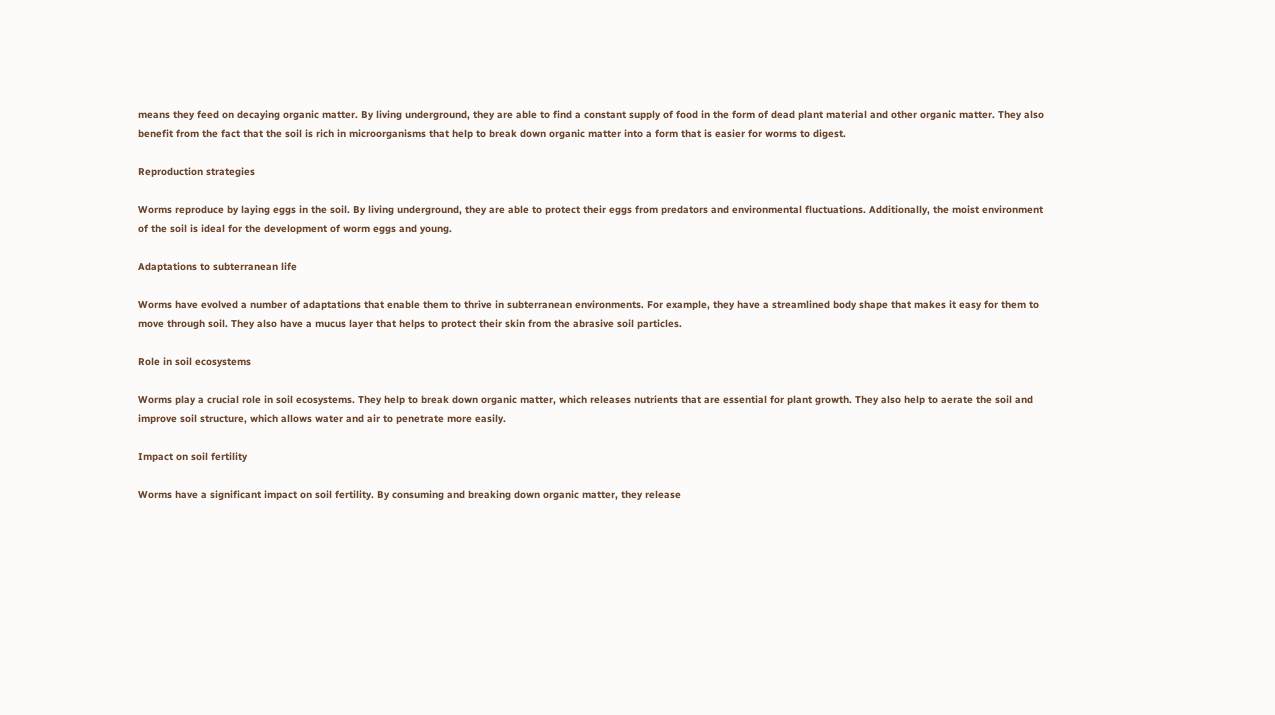means they feed on decaying organic matter. By living underground, they are able to find a constant supply of food in the form of dead plant material and other organic matter. They also benefit from the fact that the soil is rich in microorganisms that help to break down organic matter into a form that is easier for worms to digest.

Reproduction strategies

Worms reproduce by laying eggs in the soil. By living underground, they are able to protect their eggs from predators and environmental fluctuations. Additionally, the moist environment of the soil is ideal for the development of worm eggs and young.

Adaptations to subterranean life

Worms have evolved a number of adaptations that enable them to thrive in subterranean environments. For example, they have a streamlined body shape that makes it easy for them to move through soil. They also have a mucus layer that helps to protect their skin from the abrasive soil particles.

Role in soil ecosystems

Worms play a crucial role in soil ecosystems. They help to break down organic matter, which releases nutrients that are essential for plant growth. They also help to aerate the soil and improve soil structure, which allows water and air to penetrate more easily.

Impact on soil fertility

Worms have a significant impact on soil fertility. By consuming and breaking down organic matter, they release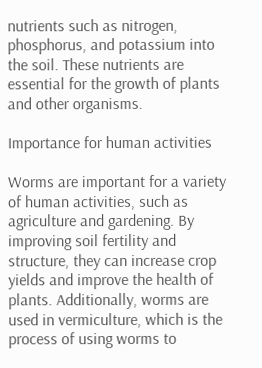nutrients such as nitrogen, phosphorus, and potassium into the soil. These nutrients are essential for the growth of plants and other organisms.

Importance for human activities

Worms are important for a variety of human activities, such as agriculture and gardening. By improving soil fertility and structure, they can increase crop yields and improve the health of plants. Additionally, worms are used in vermiculture, which is the process of using worms to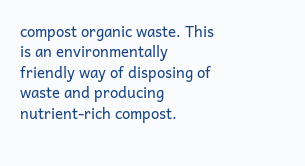compost organic waste. This is an environmentally friendly way of disposing of waste and producing nutrient-rich compost.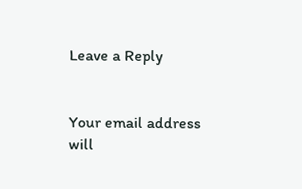Leave a Reply


Your email address will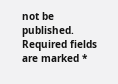not be published. Required fields are marked *